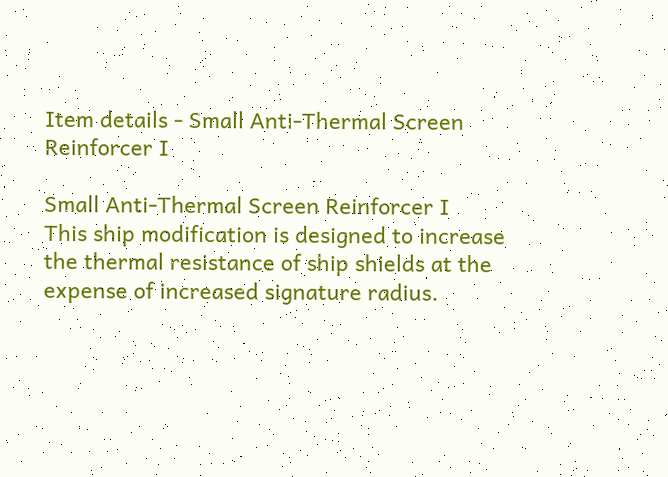Item details - Small Anti-Thermal Screen Reinforcer I

Small Anti-Thermal Screen Reinforcer I
This ship modification is designed to increase the thermal resistance of ship shields at the expense of increased signature radius.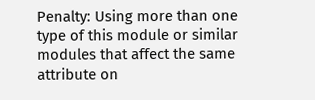Penalty: Using more than one type of this module or similar modules that affect the same attribute on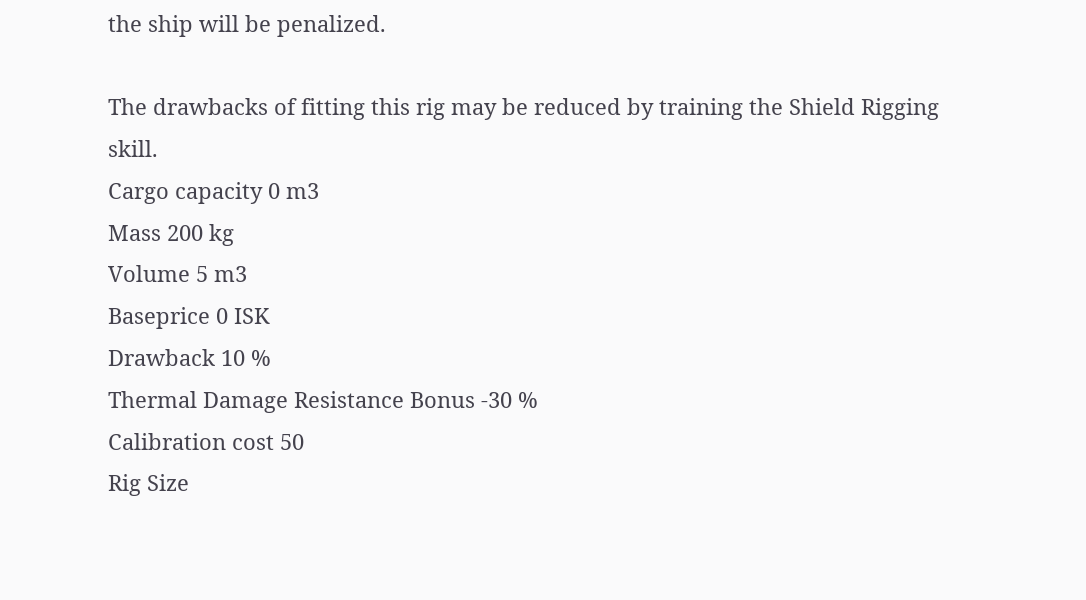the ship will be penalized.

The drawbacks of fitting this rig may be reduced by training the Shield Rigging skill.
Cargo capacity 0 m3
Mass 200 kg
Volume 5 m3
Baseprice 0 ISK
Drawback 10 %
Thermal Damage Resistance Bonus -30 %
Calibration cost 50
Rig Size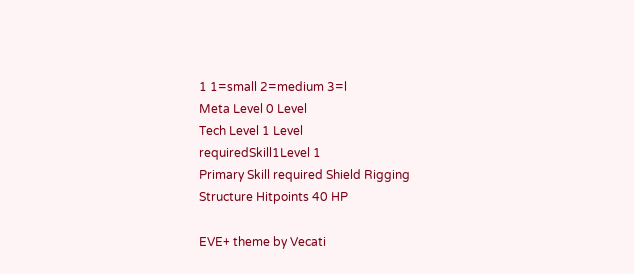1 1=small 2=medium 3=l
Meta Level 0 Level
Tech Level 1 Level
requiredSkill1Level 1
Primary Skill required Shield Rigging
Structure Hitpoints 40 HP

EVE+ theme by Vecati